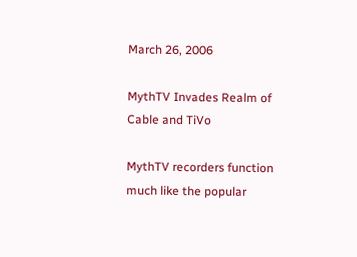March 26, 2006

MythTV Invades Realm of Cable and TiVo

MythTV recorders function much like the popular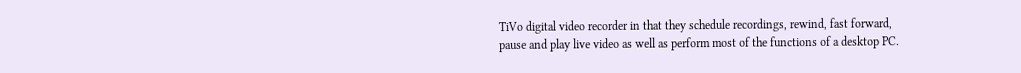TiVo digital video recorder in that they schedule recordings, rewind, fast forward, pause and play live video as well as perform most of the functions of a desktop PC.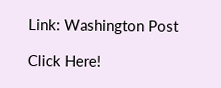Link: Washington Post

Click Here!